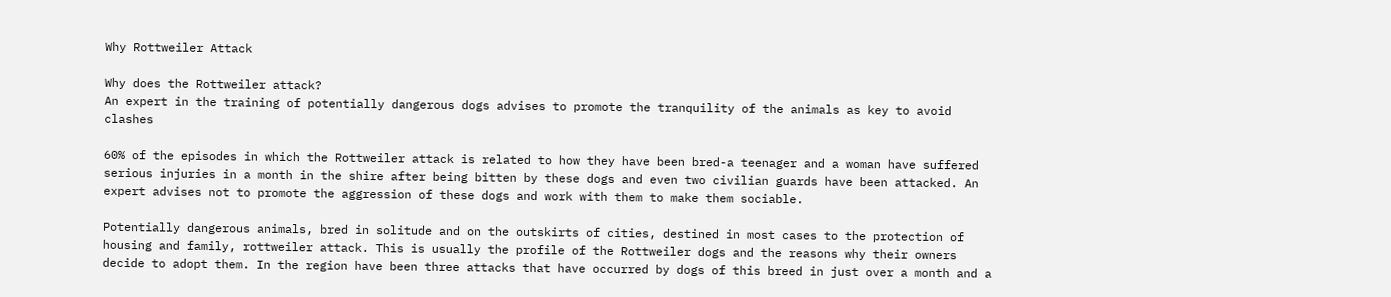Why Rottweiler Attack

Why does the Rottweiler attack?
An expert in the training of potentially dangerous dogs advises to promote the tranquility of the animals as key to avoid clashes

60% of the episodes in which the Rottweiler attack is related to how they have been bred-a teenager and a woman have suffered serious injuries in a month in the shire after being bitten by these dogs and even two civilian guards have been attacked. An expert advises not to promote the aggression of these dogs and work with them to make them sociable.

Potentially dangerous animals, bred in solitude and on the outskirts of cities, destined in most cases to the protection of housing and family, rottweiler attack. This is usually the profile of the Rottweiler dogs and the reasons why their owners decide to adopt them. In the region have been three attacks that have occurred by dogs of this breed in just over a month and a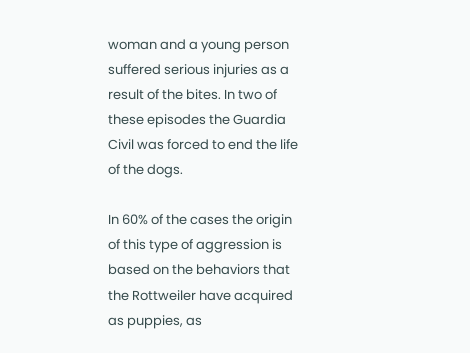woman and a young person suffered serious injuries as a result of the bites. In two of these episodes the Guardia Civil was forced to end the life of the dogs.

In 60% of the cases the origin of this type of aggression is based on the behaviors that the Rottweiler have acquired as puppies, as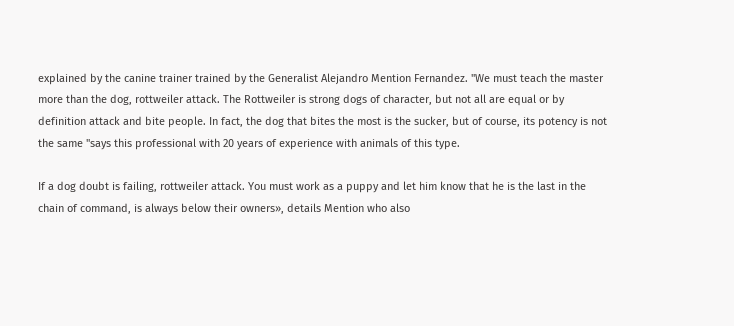explained by the canine trainer trained by the Generalist Alejandro Mention Fernandez. "We must teach the master more than the dog, rottweiler attack. The Rottweiler is strong dogs of character, but not all are equal or by definition attack and bite people. In fact, the dog that bites the most is the sucker, but of course, its potency is not the same "says this professional with 20 years of experience with animals of this type.

If a dog doubt is failing, rottweiler attack. You must work as a puppy and let him know that he is the last in the chain of command, is always below their owners», details Mention who also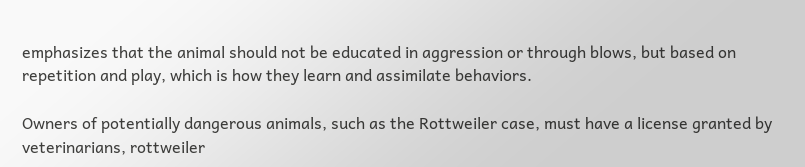emphasizes that the animal should not be educated in aggression or through blows, but based on repetition and play, which is how they learn and assimilate behaviors.

Owners of potentially dangerous animals, such as the Rottweiler case, must have a license granted by veterinarians, rottweiler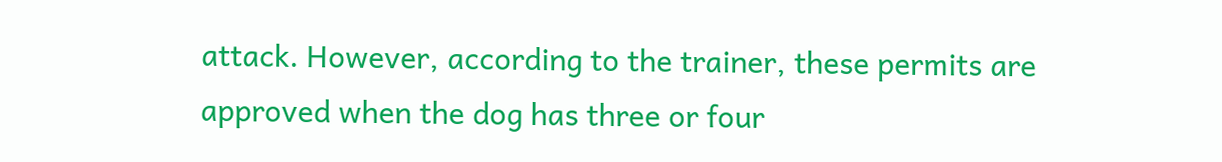attack. However, according to the trainer, these permits are approved when the dog has three or four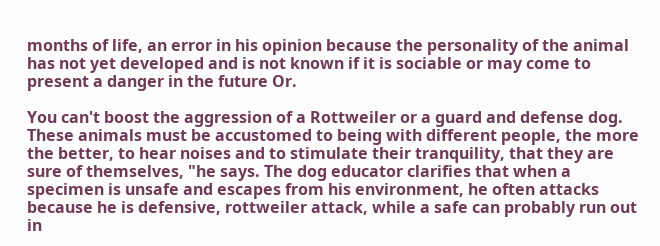months of life, an error in his opinion because the personality of the animal has not yet developed and is not known if it is sociable or may come to present a danger in the future Or.

You can't boost the aggression of a Rottweiler or a guard and defense dog. These animals must be accustomed to being with different people, the more the better, to hear noises and to stimulate their tranquility, that they are sure of themselves, "he says. The dog educator clarifies that when a specimen is unsafe and escapes from his environment, he often attacks because he is defensive, rottweiler attack, while a safe can probably run out in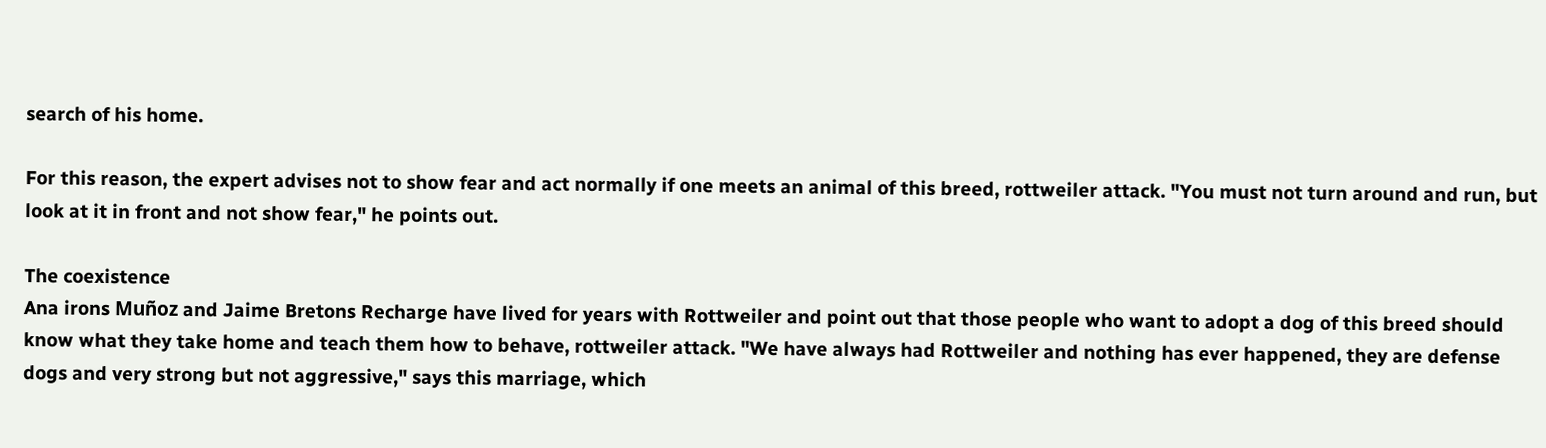search of his home.

For this reason, the expert advises not to show fear and act normally if one meets an animal of this breed, rottweiler attack. "You must not turn around and run, but look at it in front and not show fear," he points out.

The coexistence
Ana irons Muñoz and Jaime Bretons Recharge have lived for years with Rottweiler and point out that those people who want to adopt a dog of this breed should know what they take home and teach them how to behave, rottweiler attack. "We have always had Rottweiler and nothing has ever happened, they are defense dogs and very strong but not aggressive," says this marriage, which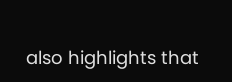also highlights that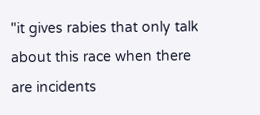"it gives rabies that only talk about this race when there are incidents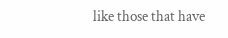like those that have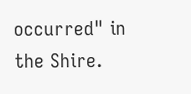occurred" in the Shire.